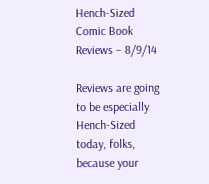Hench-Sized Comic Book Reviews – 8/9/14

Reviews are going to be especially Hench-Sized today, folks, because your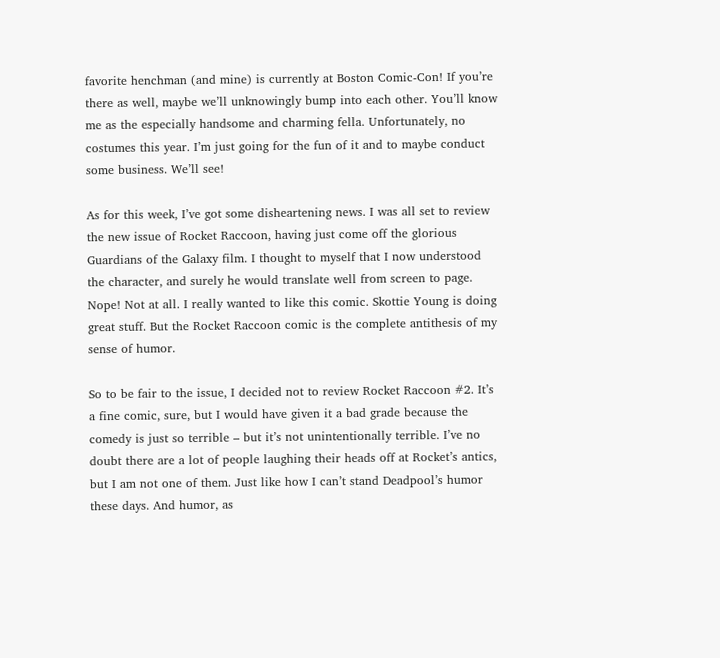favorite henchman (and mine) is currently at Boston Comic-Con! If you’re there as well, maybe we’ll unknowingly bump into each other. You’ll know me as the especially handsome and charming fella. Unfortunately, no costumes this year. I’m just going for the fun of it and to maybe conduct some business. We’ll see!

As for this week, I’ve got some disheartening news. I was all set to review the new issue of Rocket Raccoon, having just come off the glorious Guardians of the Galaxy film. I thought to myself that I now understood the character, and surely he would translate well from screen to page. Nope! Not at all. I really wanted to like this comic. Skottie Young is doing great stuff. But the Rocket Raccoon comic is the complete antithesis of my sense of humor.

So to be fair to the issue, I decided not to review Rocket Raccoon #2. It’s a fine comic, sure, but I would have given it a bad grade because the comedy is just so terrible – but it’s not unintentionally terrible. I’ve no doubt there are a lot of people laughing their heads off at Rocket’s antics, but I am not one of them. Just like how I can’t stand Deadpool’s humor these days. And humor, as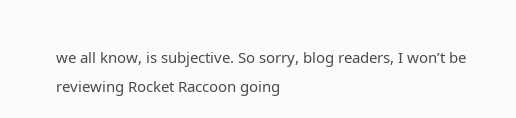we all know, is subjective. So sorry, blog readers, I won’t be reviewing Rocket Raccoon going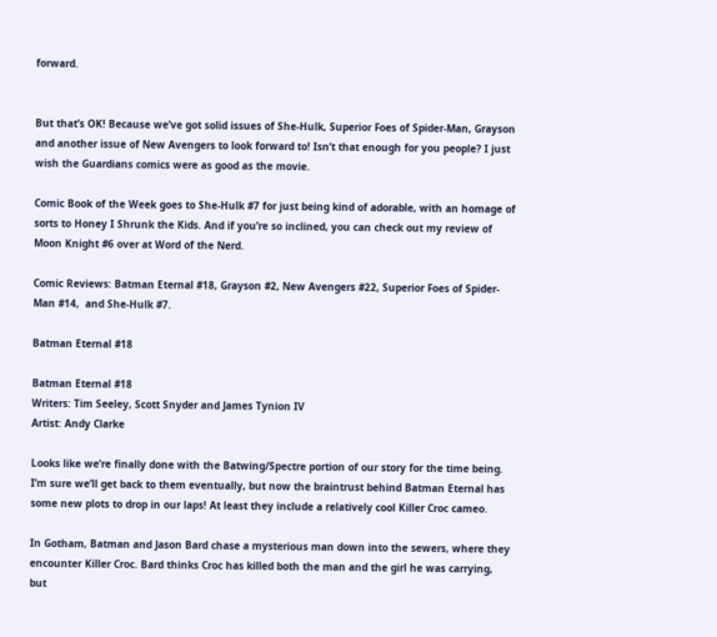forward.


But that’s OK! Because we’ve got solid issues of She-Hulk, Superior Foes of Spider-Man, Grayson and another issue of New Avengers to look forward to! Isn’t that enough for you people? I just wish the Guardians comics were as good as the movie.

Comic Book of the Week goes to She-Hulk #7 for just being kind of adorable, with an homage of sorts to Honey I Shrunk the Kids. And if you’re so inclined, you can check out my review of Moon Knight #6 over at Word of the Nerd.

Comic Reviews: Batman Eternal #18, Grayson #2, New Avengers #22, Superior Foes of Spider-Man #14,  and She-Hulk #7.

Batman Eternal #18

Batman Eternal #18
Writers: Tim Seeley, Scott Snyder and James Tynion IV
Artist: Andy Clarke

Looks like we’re finally done with the Batwing/Spectre portion of our story for the time being. I’m sure we’ll get back to them eventually, but now the braintrust behind Batman Eternal has some new plots to drop in our laps! At least they include a relatively cool Killer Croc cameo.

In Gotham, Batman and Jason Bard chase a mysterious man down into the sewers, where they encounter Killer Croc. Bard thinks Croc has killed both the man and the girl he was carrying, but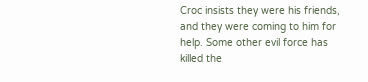Croc insists they were his friends, and they were coming to him for help. Some other evil force has killed the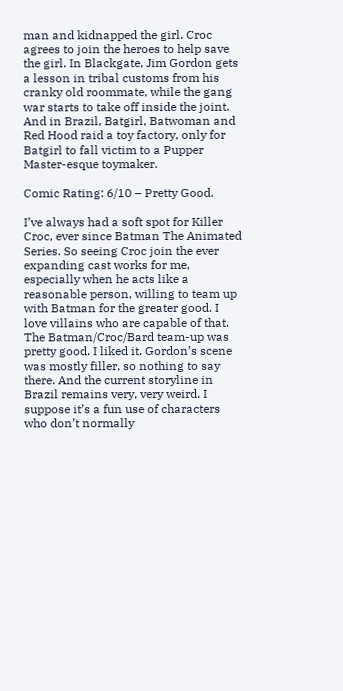man and kidnapped the girl. Croc agrees to join the heroes to help save the girl. In Blackgate, Jim Gordon gets a lesson in tribal customs from his cranky old roommate, while the gang war starts to take off inside the joint. And in Brazil, Batgirl, Batwoman and Red Hood raid a toy factory, only for Batgirl to fall victim to a Pupper Master-esque toymaker.

Comic Rating: 6/10 – Pretty Good.

I’ve always had a soft spot for Killer Croc, ever since Batman The Animated Series. So seeing Croc join the ever expanding cast works for me, especially when he acts like a reasonable person, willing to team up with Batman for the greater good. I love villains who are capable of that. The Batman/Croc/Bard team-up was pretty good. I liked it. Gordon’s scene was mostly filler, so nothing to say there. And the current storyline in Brazil remains very, very weird. I suppose it’s a fun use of characters who don’t normally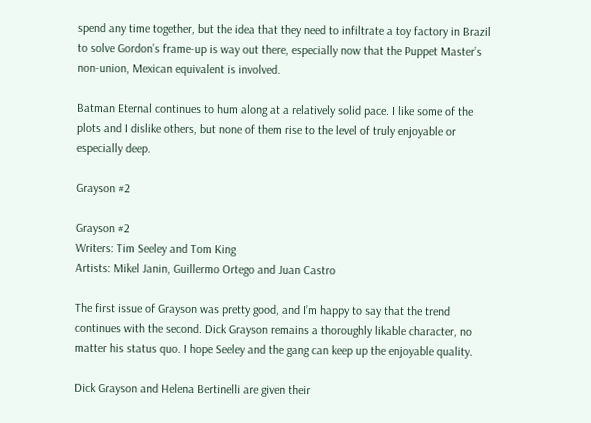spend any time together, but the idea that they need to infiltrate a toy factory in Brazil to solve Gordon’s frame-up is way out there, especially now that the Puppet Master’s non-union, Mexican equivalent is involved.

Batman Eternal continues to hum along at a relatively solid pace. I like some of the plots and I dislike others, but none of them rise to the level of truly enjoyable or especially deep.

Grayson #2

Grayson #2
Writers: Tim Seeley and Tom King
Artists: Mikel Janin, Guillermo Ortego and Juan Castro

The first issue of Grayson was pretty good, and I’m happy to say that the trend continues with the second. Dick Grayson remains a thoroughly likable character, no matter his status quo. I hope Seeley and the gang can keep up the enjoyable quality.

Dick Grayson and Helena Bertinelli are given their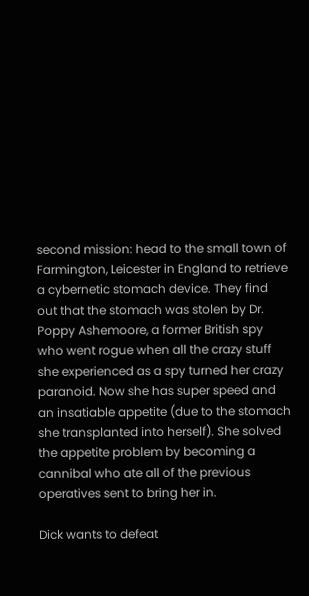second mission: head to the small town of Farmington, Leicester in England to retrieve a cybernetic stomach device. They find out that the stomach was stolen by Dr. Poppy Ashemoore, a former British spy who went rogue when all the crazy stuff she experienced as a spy turned her crazy paranoid. Now she has super speed and an insatiable appetite (due to the stomach she transplanted into herself). She solved the appetite problem by becoming a cannibal who ate all of the previous operatives sent to bring her in.

Dick wants to defeat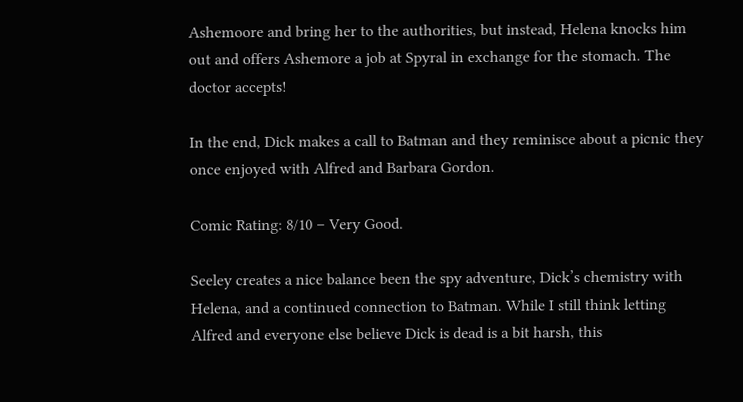Ashemoore and bring her to the authorities, but instead, Helena knocks him out and offers Ashemore a job at Spyral in exchange for the stomach. The doctor accepts!

In the end, Dick makes a call to Batman and they reminisce about a picnic they once enjoyed with Alfred and Barbara Gordon.

Comic Rating: 8/10 – Very Good.

Seeley creates a nice balance been the spy adventure, Dick’s chemistry with Helena, and a continued connection to Batman. While I still think letting Alfred and everyone else believe Dick is dead is a bit harsh, this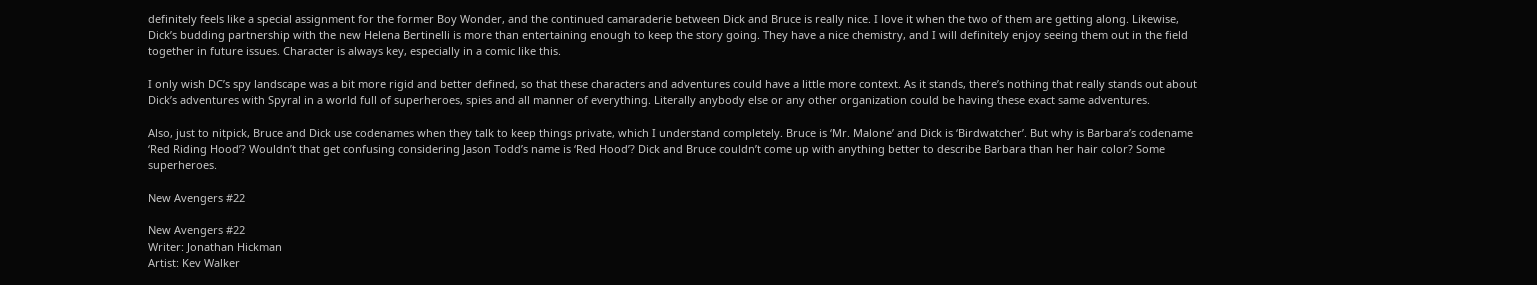definitely feels like a special assignment for the former Boy Wonder, and the continued camaraderie between Dick and Bruce is really nice. I love it when the two of them are getting along. Likewise, Dick’s budding partnership with the new Helena Bertinelli is more than entertaining enough to keep the story going. They have a nice chemistry, and I will definitely enjoy seeing them out in the field together in future issues. Character is always key, especially in a comic like this.

I only wish DC’s spy landscape was a bit more rigid and better defined, so that these characters and adventures could have a little more context. As it stands, there’s nothing that really stands out about Dick’s adventures with Spyral in a world full of superheroes, spies and all manner of everything. Literally anybody else or any other organization could be having these exact same adventures.

Also, just to nitpick, Bruce and Dick use codenames when they talk to keep things private, which I understand completely. Bruce is ‘Mr. Malone’ and Dick is ‘Birdwatcher’. But why is Barbara’s codename ‘Red Riding Hood’? Wouldn’t that get confusing considering Jason Todd’s name is ‘Red Hood’? Dick and Bruce couldn’t come up with anything better to describe Barbara than her hair color? Some superheroes.

New Avengers #22

New Avengers #22
Writer: Jonathan Hickman
Artist: Kev Walker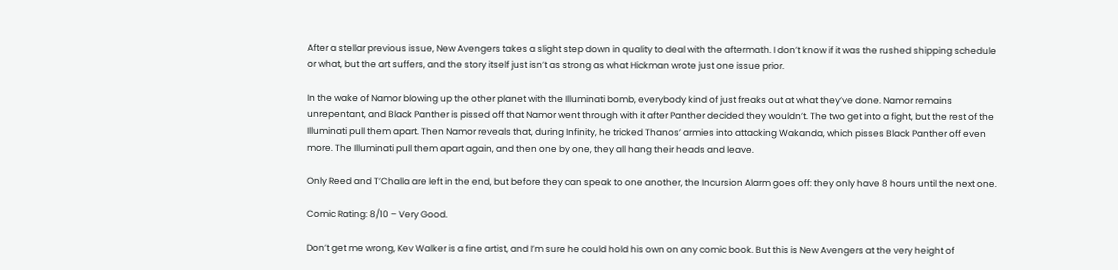After a stellar previous issue, New Avengers takes a slight step down in quality to deal with the aftermath. I don’t know if it was the rushed shipping schedule or what, but the art suffers, and the story itself just isn’t as strong as what Hickman wrote just one issue prior.

In the wake of Namor blowing up the other planet with the Illuminati bomb, everybody kind of just freaks out at what they’ve done. Namor remains unrepentant, and Black Panther is pissed off that Namor went through with it after Panther decided they wouldn’t. The two get into a fight, but the rest of the Illuminati pull them apart. Then Namor reveals that, during Infinity, he tricked Thanos’ armies into attacking Wakanda, which pisses Black Panther off even more. The Illuminati pull them apart again, and then one by one, they all hang their heads and leave.

Only Reed and T’Challa are left in the end, but before they can speak to one another, the Incursion Alarm goes off: they only have 8 hours until the next one.

Comic Rating: 8/10 – Very Good.

Don’t get me wrong, Kev Walker is a fine artist, and I’m sure he could hold his own on any comic book. But this is New Avengers at the very height of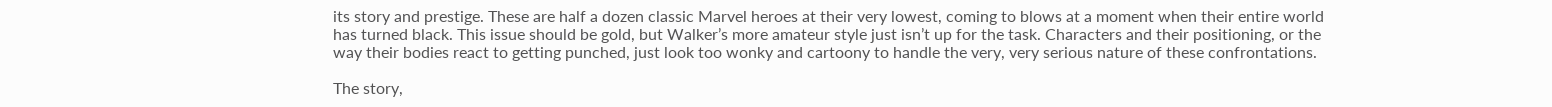its story and prestige. These are half a dozen classic Marvel heroes at their very lowest, coming to blows at a moment when their entire world has turned black. This issue should be gold, but Walker’s more amateur style just isn’t up for the task. Characters and their positioning, or the way their bodies react to getting punched, just look too wonky and cartoony to handle the very, very serious nature of these confrontations.

The story,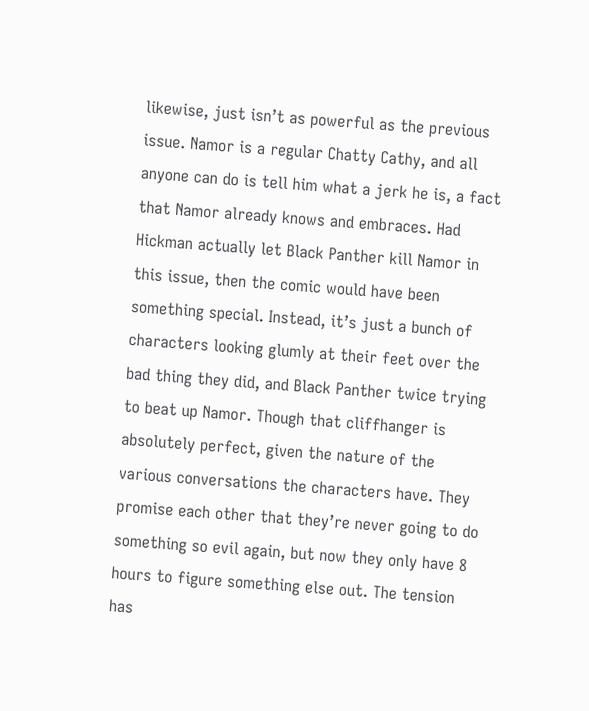likewise, just isn’t as powerful as the previous issue. Namor is a regular Chatty Cathy, and all anyone can do is tell him what a jerk he is, a fact that Namor already knows and embraces. Had Hickman actually let Black Panther kill Namor in this issue, then the comic would have been something special. Instead, it’s just a bunch of characters looking glumly at their feet over the bad thing they did, and Black Panther twice trying to beat up Namor. Though that cliffhanger is absolutely perfect, given the nature of the various conversations the characters have. They promise each other that they’re never going to do something so evil again, but now they only have 8 hours to figure something else out. The tension has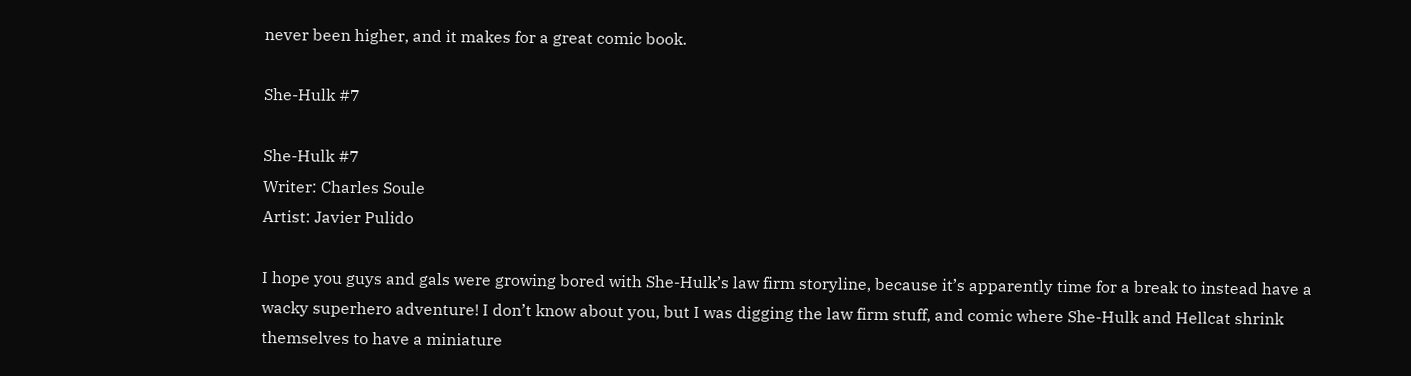never been higher, and it makes for a great comic book.

She-Hulk #7

She-Hulk #7
Writer: Charles Soule
Artist: Javier Pulido

I hope you guys and gals were growing bored with She-Hulk’s law firm storyline, because it’s apparently time for a break to instead have a wacky superhero adventure! I don’t know about you, but I was digging the law firm stuff, and comic where She-Hulk and Hellcat shrink themselves to have a miniature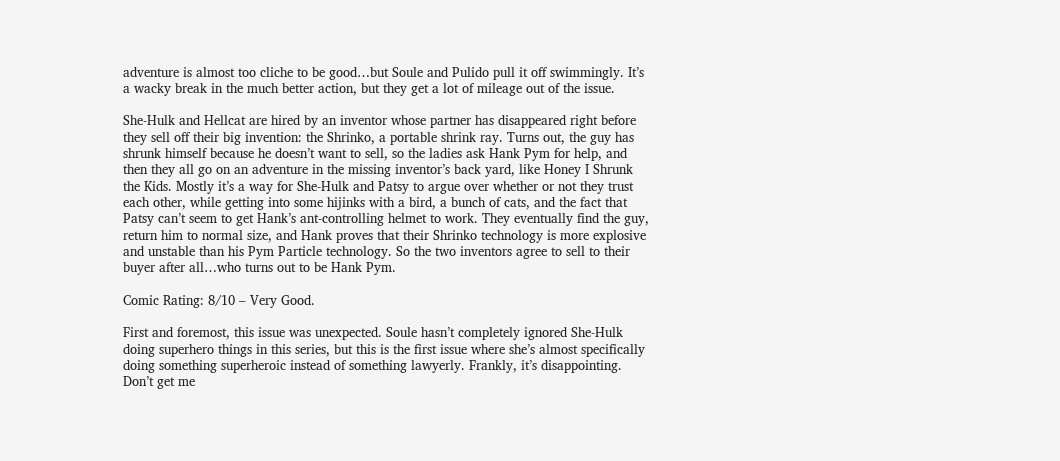adventure is almost too cliche to be good…but Soule and Pulido pull it off swimmingly. It’s a wacky break in the much better action, but they get a lot of mileage out of the issue.

She-Hulk and Hellcat are hired by an inventor whose partner has disappeared right before they sell off their big invention: the Shrinko, a portable shrink ray. Turns out, the guy has shrunk himself because he doesn’t want to sell, so the ladies ask Hank Pym for help, and then they all go on an adventure in the missing inventor’s back yard, like Honey I Shrunk the Kids. Mostly it’s a way for She-Hulk and Patsy to argue over whether or not they trust each other, while getting into some hijinks with a bird, a bunch of cats, and the fact that Patsy can’t seem to get Hank’s ant-controlling helmet to work. They eventually find the guy, return him to normal size, and Hank proves that their Shrinko technology is more explosive and unstable than his Pym Particle technology. So the two inventors agree to sell to their buyer after all…who turns out to be Hank Pym.

Comic Rating: 8/10 – Very Good.

First and foremost, this issue was unexpected. Soule hasn’t completely ignored She-Hulk doing superhero things in this series, but this is the first issue where she’s almost specifically doing something superheroic instead of something lawyerly. Frankly, it’s disappointing. Don’t get me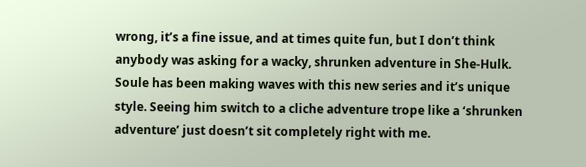wrong, it’s a fine issue, and at times quite fun, but I don’t think anybody was asking for a wacky, shrunken adventure in She-Hulk. Soule has been making waves with this new series and it’s unique style. Seeing him switch to a cliche adventure trope like a ‘shrunken adventure’ just doesn’t sit completely right with me.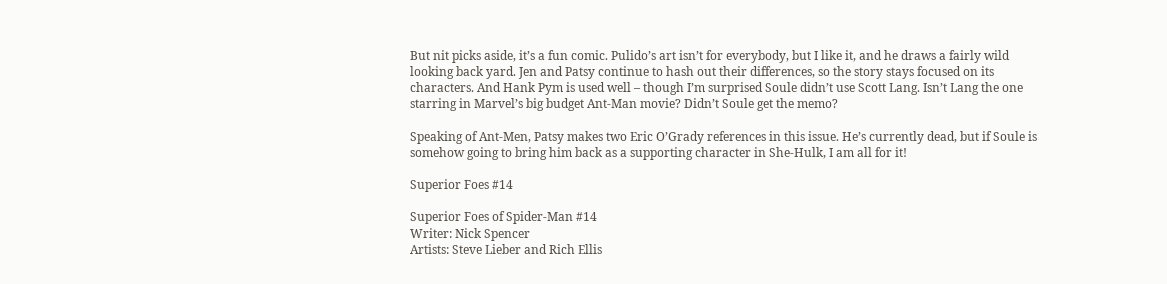But nit picks aside, it’s a fun comic. Pulido’s art isn’t for everybody, but I like it, and he draws a fairly wild looking back yard. Jen and Patsy continue to hash out their differences, so the story stays focused on its characters. And Hank Pym is used well – though I’m surprised Soule didn’t use Scott Lang. Isn’t Lang the one starring in Marvel’s big budget Ant-Man movie? Didn’t Soule get the memo?

Speaking of Ant-Men, Patsy makes two Eric O’Grady references in this issue. He’s currently dead, but if Soule is somehow going to bring him back as a supporting character in She-Hulk, I am all for it!

Superior Foes #14

Superior Foes of Spider-Man #14
Writer: Nick Spencer
Artists: Steve Lieber and Rich Ellis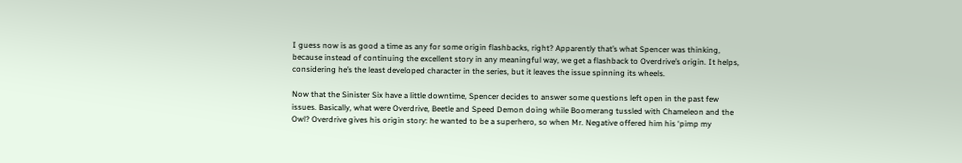I guess now is as good a time as any for some origin flashbacks, right? Apparently that’s what Spencer was thinking, because instead of continuing the excellent story in any meaningful way, we get a flashback to Overdrive’s origin. It helps, considering he’s the least developed character in the series, but it leaves the issue spinning its wheels.

Now that the Sinister Six have a little downtime, Spencer decides to answer some questions left open in the past few issues. Basically, what were Overdrive, Beetle and Speed Demon doing while Boomerang tussled with Chameleon and the Owl? Overdrive gives his origin story: he wanted to be a superhero, so when Mr. Negative offered him his ‘pimp my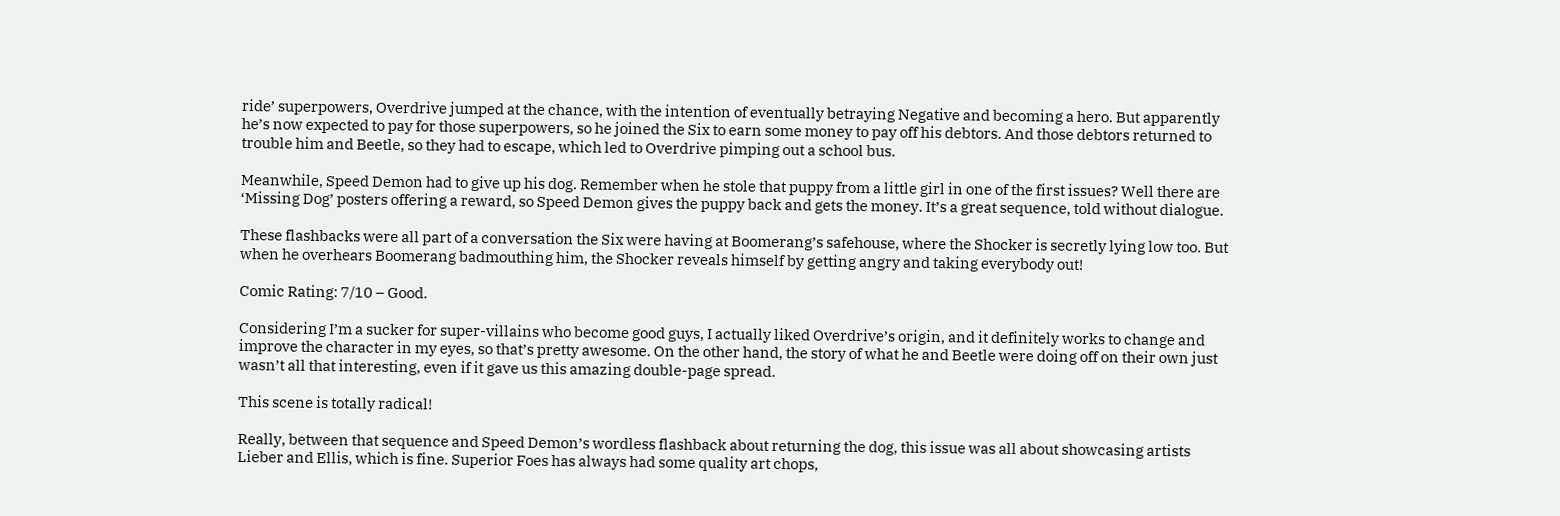ride’ superpowers, Overdrive jumped at the chance, with the intention of eventually betraying Negative and becoming a hero. But apparently he’s now expected to pay for those superpowers, so he joined the Six to earn some money to pay off his debtors. And those debtors returned to trouble him and Beetle, so they had to escape, which led to Overdrive pimping out a school bus.

Meanwhile, Speed Demon had to give up his dog. Remember when he stole that puppy from a little girl in one of the first issues? Well there are ‘Missing Dog’ posters offering a reward, so Speed Demon gives the puppy back and gets the money. It’s a great sequence, told without dialogue.

These flashbacks were all part of a conversation the Six were having at Boomerang’s safehouse, where the Shocker is secretly lying low too. But when he overhears Boomerang badmouthing him, the Shocker reveals himself by getting angry and taking everybody out!

Comic Rating: 7/10 – Good.

Considering I’m a sucker for super-villains who become good guys, I actually liked Overdrive’s origin, and it definitely works to change and improve the character in my eyes, so that’s pretty awesome. On the other hand, the story of what he and Beetle were doing off on their own just wasn’t all that interesting, even if it gave us this amazing double-page spread.

This scene is totally radical!

Really, between that sequence and Speed Demon’s wordless flashback about returning the dog, this issue was all about showcasing artists Lieber and Ellis, which is fine. Superior Foes has always had some quality art chops,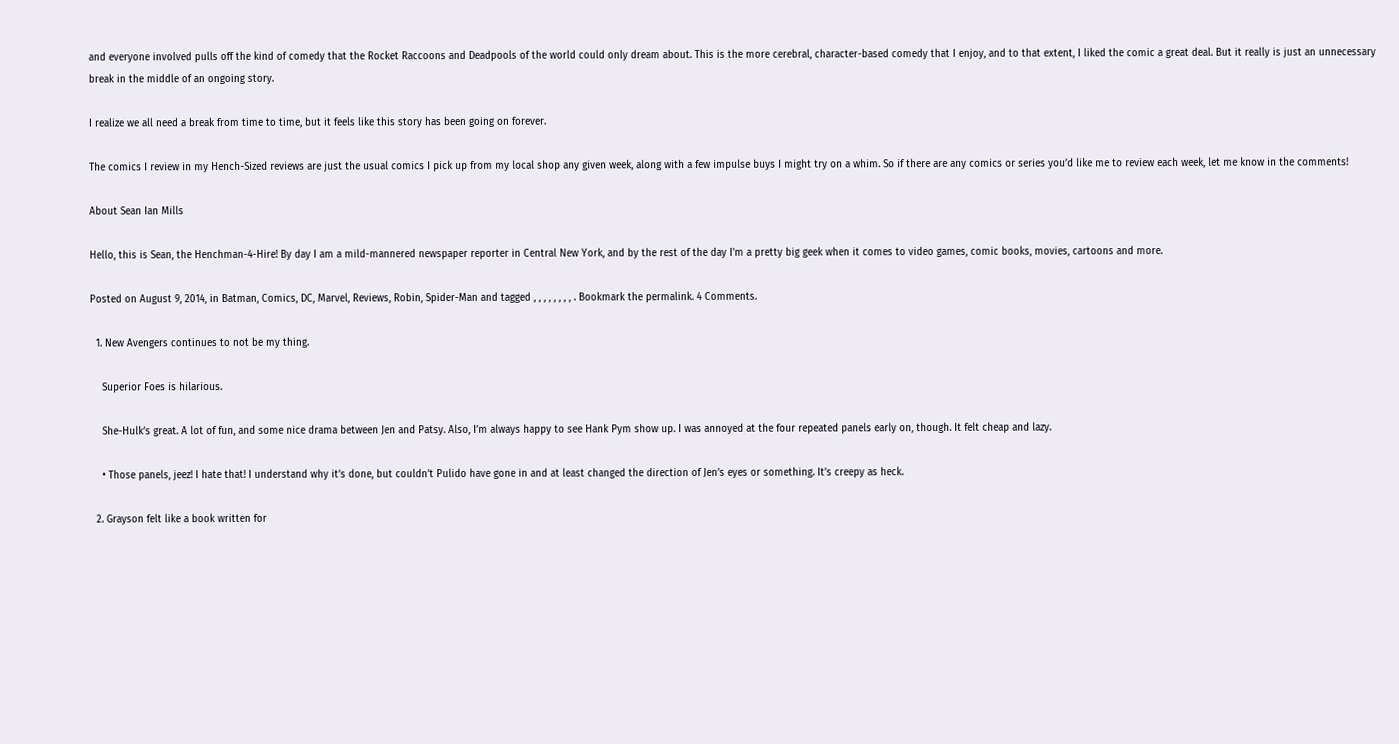and everyone involved pulls off the kind of comedy that the Rocket Raccoons and Deadpools of the world could only dream about. This is the more cerebral, character-based comedy that I enjoy, and to that extent, I liked the comic a great deal. But it really is just an unnecessary break in the middle of an ongoing story.

I realize we all need a break from time to time, but it feels like this story has been going on forever.

The comics I review in my Hench-Sized reviews are just the usual comics I pick up from my local shop any given week, along with a few impulse buys I might try on a whim. So if there are any comics or series you’d like me to review each week, let me know in the comments!

About Sean Ian Mills

Hello, this is Sean, the Henchman-4-Hire! By day I am a mild-mannered newspaper reporter in Central New York, and by the rest of the day I'm a pretty big geek when it comes to video games, comic books, movies, cartoons and more.

Posted on August 9, 2014, in Batman, Comics, DC, Marvel, Reviews, Robin, Spider-Man and tagged , , , , , , , , . Bookmark the permalink. 4 Comments.

  1. New Avengers continues to not be my thing.

    Superior Foes is hilarious.

    She-Hulk’s great. A lot of fun, and some nice drama between Jen and Patsy. Also, I’m always happy to see Hank Pym show up. I was annoyed at the four repeated panels early on, though. It felt cheap and lazy.

    • Those panels, jeez! I hate that! I understand why it’s done, but couldn’t Pulido have gone in and at least changed the direction of Jen’s eyes or something. It’s creepy as heck.

  2. Grayson felt like a book written for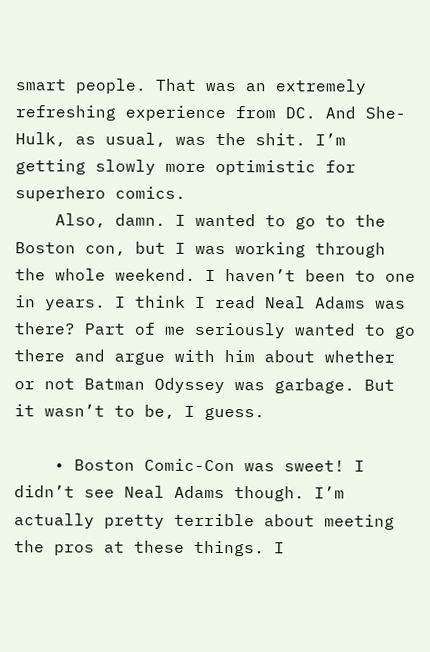smart people. That was an extremely refreshing experience from DC. And She-Hulk, as usual, was the shit. I’m getting slowly more optimistic for superhero comics.
    Also, damn. I wanted to go to the Boston con, but I was working through the whole weekend. I haven’t been to one in years. I think I read Neal Adams was there? Part of me seriously wanted to go there and argue with him about whether or not Batman Odyssey was garbage. But it wasn’t to be, I guess.

    • Boston Comic-Con was sweet! I didn’t see Neal Adams though. I’m actually pretty terrible about meeting the pros at these things. I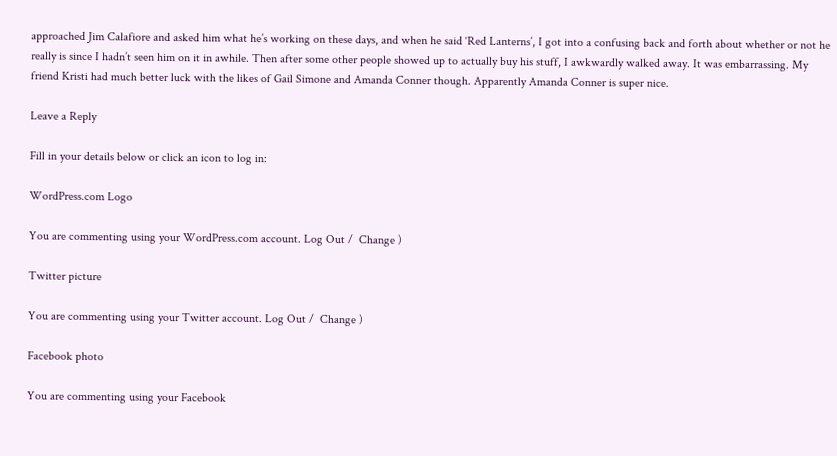approached Jim Calafiore and asked him what he’s working on these days, and when he said ‘Red Lanterns’, I got into a confusing back and forth about whether or not he really is since I hadn’t seen him on it in awhile. Then after some other people showed up to actually buy his stuff, I awkwardly walked away. It was embarrassing. My friend Kristi had much better luck with the likes of Gail Simone and Amanda Conner though. Apparently Amanda Conner is super nice.

Leave a Reply

Fill in your details below or click an icon to log in:

WordPress.com Logo

You are commenting using your WordPress.com account. Log Out /  Change )

Twitter picture

You are commenting using your Twitter account. Log Out /  Change )

Facebook photo

You are commenting using your Facebook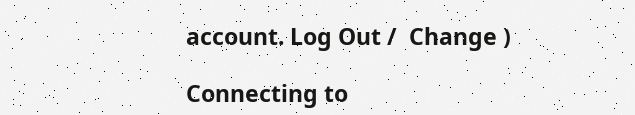account. Log Out /  Change )

Connecting to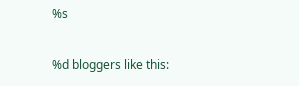%s

%d bloggers like this: